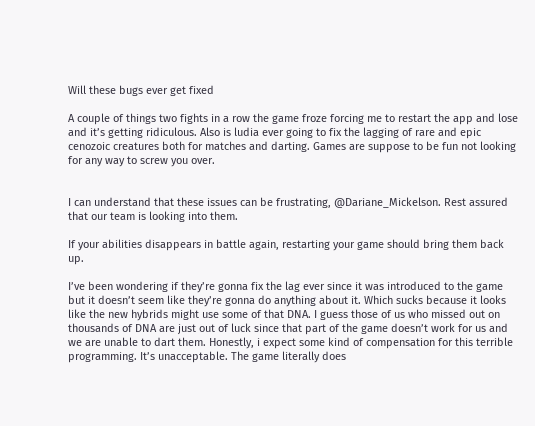Will these bugs ever get fixed

A couple of things two fights in a row the game froze forcing me to restart the app and lose and it’s getting ridiculous. Also is ludia ever going to fix the lagging of rare and epic cenozoic creatures both for matches and darting. Games are suppose to be fun not looking for any way to screw you over.


I can understand that these issues can be frustrating, @Dariane_Mickelson. Rest assured that our team is looking into them.

If your abilities disappears in battle again, restarting your game should bring them back up.

I’ve been wondering if they’re gonna fix the lag ever since it was introduced to the game but it doesn’t seem like they’re gonna do anything about it. Which sucks because it looks like the new hybrids might use some of that DNA. I guess those of us who missed out on thousands of DNA are just out of luck since that part of the game doesn’t work for us and we are unable to dart them. Honestly, i expect some kind of compensation for this terrible programming. It’s unacceptable. The game literally does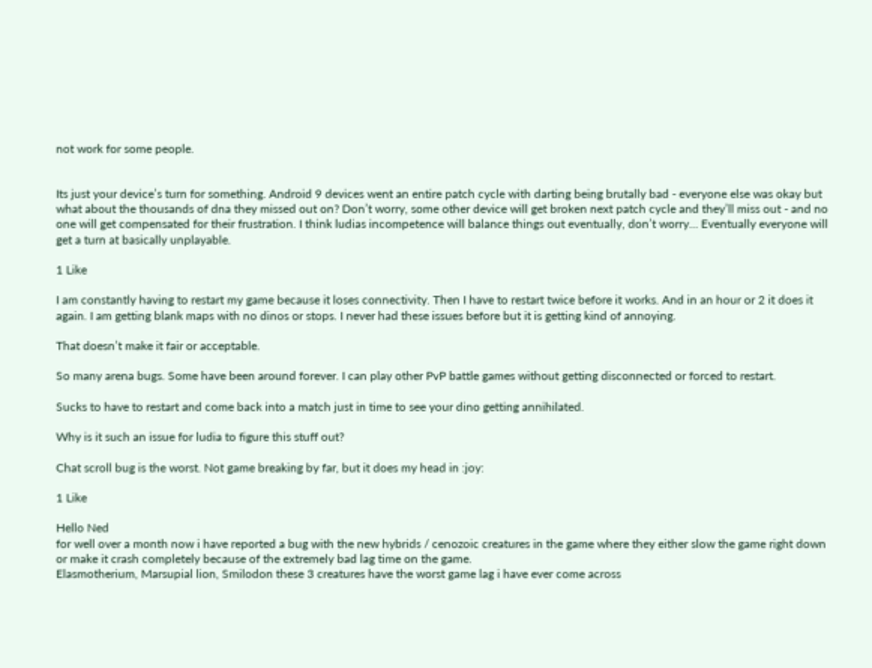not work for some people.


Its just your device’s turn for something. Android 9 devices went an entire patch cycle with darting being brutally bad - everyone else was okay but what about the thousands of dna they missed out on? Don’t worry, some other device will get broken next patch cycle and they’ll miss out - and no one will get compensated for their frustration. I think ludias incompetence will balance things out eventually, don’t worry… Eventually everyone will get a turn at basically unplayable.

1 Like

I am constantly having to restart my game because it loses connectivity. Then I have to restart twice before it works. And in an hour or 2 it does it again. I am getting blank maps with no dinos or stops. I never had these issues before but it is getting kind of annoying.

That doesn’t make it fair or acceptable.

So many arena bugs. Some have been around forever. I can play other PvP battle games without getting disconnected or forced to restart.

Sucks to have to restart and come back into a match just in time to see your dino getting annihilated.

Why is it such an issue for ludia to figure this stuff out?

Chat scroll bug is the worst. Not game breaking by far, but it does my head in :joy:

1 Like

Hello Ned
for well over a month now i have reported a bug with the new hybrids / cenozoic creatures in the game where they either slow the game right down or make it crash completely because of the extremely bad lag time on the game.
Elasmotherium, Marsupial lion, Smilodon these 3 creatures have the worst game lag i have ever come across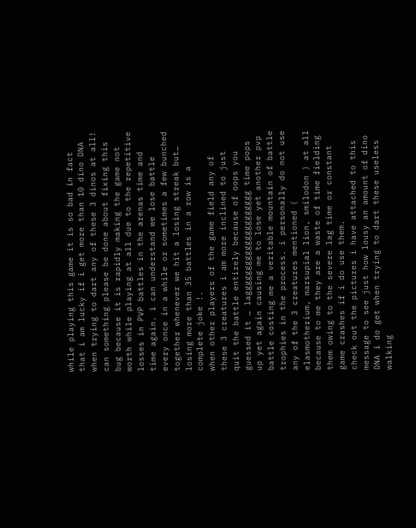while playing this game it is so bad in fact that i am lucky if i get more than 10 dino DNA when trying to dart any of these 3 dinos at all!
can something please be done about fixing this bug because it is rapidly making the game not worth while playing at all due to the repetitive losses in PVP battles in the arenas time and time again. i can understand we lose battle every once in a while or sometimes a few bunched together whenever we hit a losing streak but… losing more than 35 battles in a row is a complete joke !.
when other players of the game field any of these 3 creatures i am more inclined to just quit the battle entirely because of oops you guessed it … laggggggggggggggggggggg time pops up yet again causing me to lose yet another pvp battle costing me a veritable mountain of battle trophies in the process. i personally do not use any of the 3 creatures mentioned ( elasmotherium, marsupial lion, smilodon ) at all because to me they are a waste of time fielding them owing to the severe lag time or constant game crashes if i do use them.
check out the pictures i have attached to this message to see just how lousy an amount of dino DNA i do get when trying to dart these useless walking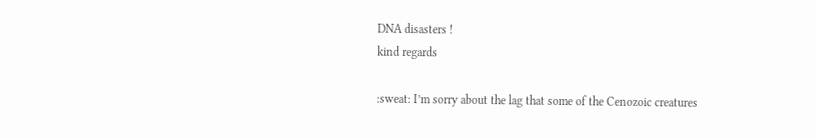DNA disasters !
kind regards

:sweat: I’m sorry about the lag that some of the Cenozoic creatures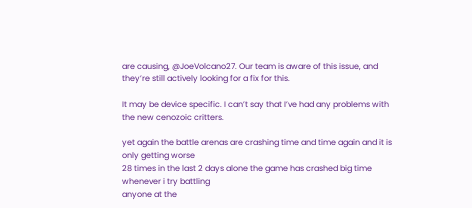are causing, @JoeVolcano27. Our team is aware of this issue, and they’re still actively looking for a fix for this.

It may be device specific. I can’t say that I’ve had any problems with the new cenozoic critters.

yet again the battle arenas are crashing time and time again and it is only getting worse
28 times in the last 2 days alone the game has crashed big time whenever i try battling
anyone at the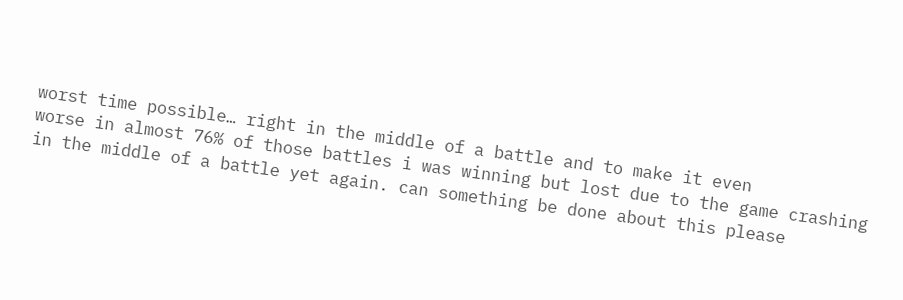worst time possible… right in the middle of a battle and to make it even
worse in almost 76% of those battles i was winning but lost due to the game crashing
in the middle of a battle yet again. can something be done about this please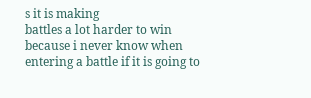s it is making
battles a lot harder to win because i never know when entering a battle if it is going to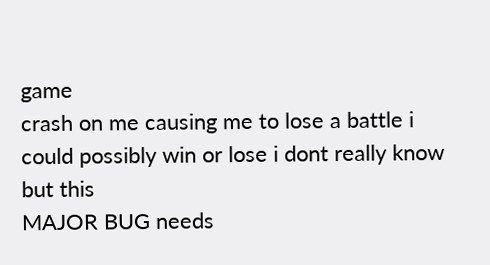game
crash on me causing me to lose a battle i could possibly win or lose i dont really know but this
MAJOR BUG needs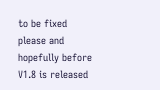to be fixed please and hopefully before V1.8 is released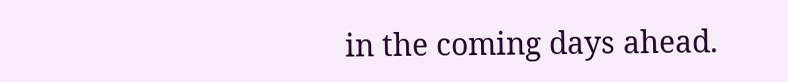in the coming days ahead.